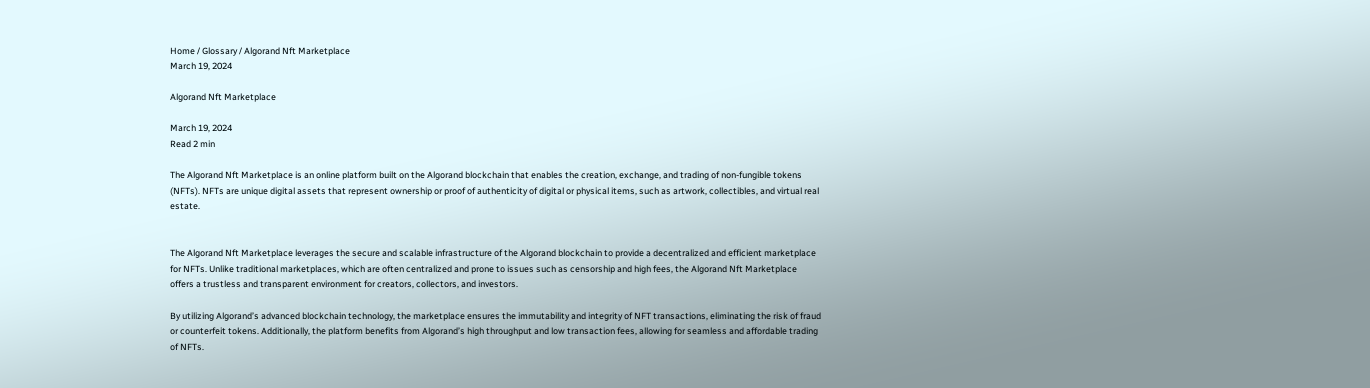Home / Glossary / Algorand Nft Marketplace
March 19, 2024

Algorand Nft Marketplace

March 19, 2024
Read 2 min

The Algorand Nft Marketplace is an online platform built on the Algorand blockchain that enables the creation, exchange, and trading of non-fungible tokens (NFTs). NFTs are unique digital assets that represent ownership or proof of authenticity of digital or physical items, such as artwork, collectibles, and virtual real estate.


The Algorand Nft Marketplace leverages the secure and scalable infrastructure of the Algorand blockchain to provide a decentralized and efficient marketplace for NFTs. Unlike traditional marketplaces, which are often centralized and prone to issues such as censorship and high fees, the Algorand Nft Marketplace offers a trustless and transparent environment for creators, collectors, and investors.

By utilizing Algorand’s advanced blockchain technology, the marketplace ensures the immutability and integrity of NFT transactions, eliminating the risk of fraud or counterfeit tokens. Additionally, the platform benefits from Algorand’s high throughput and low transaction fees, allowing for seamless and affordable trading of NFTs.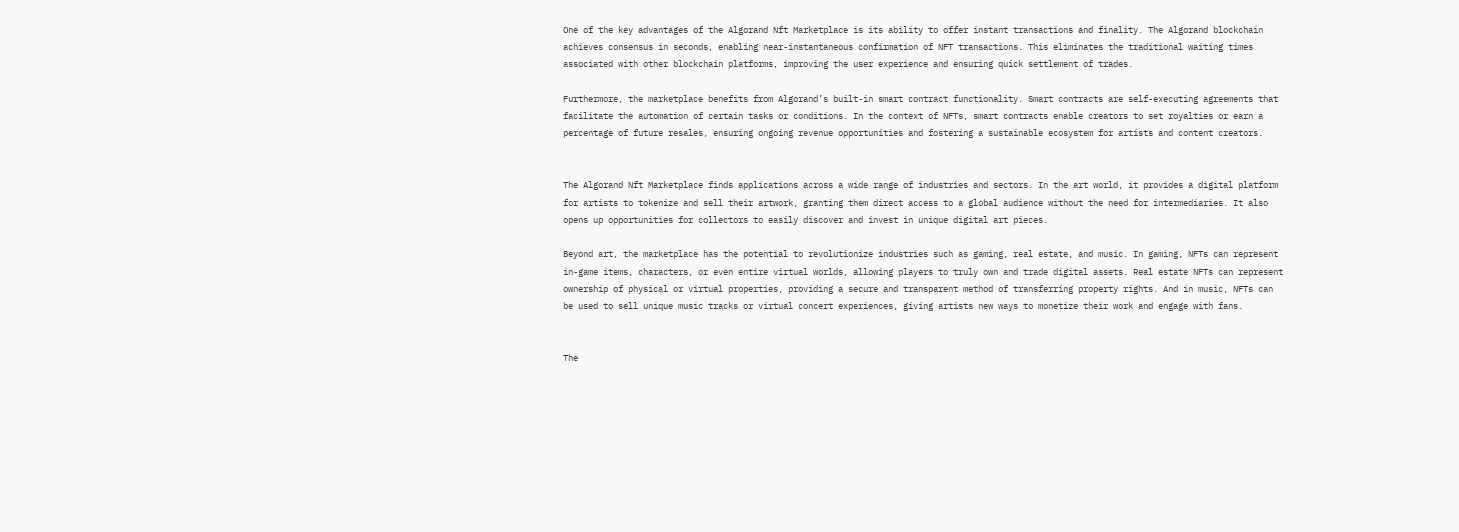One of the key advantages of the Algorand Nft Marketplace is its ability to offer instant transactions and finality. The Algorand blockchain achieves consensus in seconds, enabling near-instantaneous confirmation of NFT transactions. This eliminates the traditional waiting times associated with other blockchain platforms, improving the user experience and ensuring quick settlement of trades.

Furthermore, the marketplace benefits from Algorand’s built-in smart contract functionality. Smart contracts are self-executing agreements that facilitate the automation of certain tasks or conditions. In the context of NFTs, smart contracts enable creators to set royalties or earn a percentage of future resales, ensuring ongoing revenue opportunities and fostering a sustainable ecosystem for artists and content creators.


The Algorand Nft Marketplace finds applications across a wide range of industries and sectors. In the art world, it provides a digital platform for artists to tokenize and sell their artwork, granting them direct access to a global audience without the need for intermediaries. It also opens up opportunities for collectors to easily discover and invest in unique digital art pieces.

Beyond art, the marketplace has the potential to revolutionize industries such as gaming, real estate, and music. In gaming, NFTs can represent in-game items, characters, or even entire virtual worlds, allowing players to truly own and trade digital assets. Real estate NFTs can represent ownership of physical or virtual properties, providing a secure and transparent method of transferring property rights. And in music, NFTs can be used to sell unique music tracks or virtual concert experiences, giving artists new ways to monetize their work and engage with fans.


The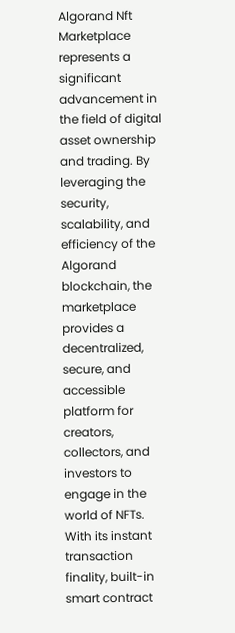Algorand Nft Marketplace represents a significant advancement in the field of digital asset ownership and trading. By leveraging the security, scalability, and efficiency of the Algorand blockchain, the marketplace provides a decentralized, secure, and accessible platform for creators, collectors, and investors to engage in the world of NFTs. With its instant transaction finality, built-in smart contract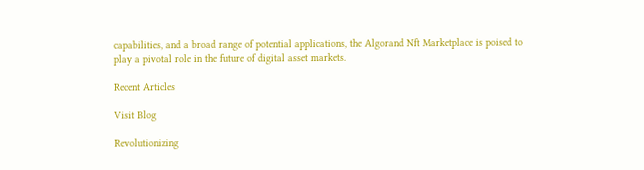capabilities, and a broad range of potential applications, the Algorand Nft Marketplace is poised to play a pivotal role in the future of digital asset markets.

Recent Articles

Visit Blog

Revolutionizing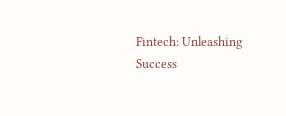Fintech: Unleashing Success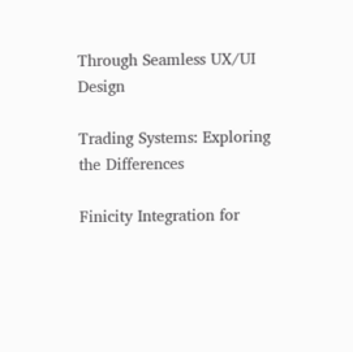Through Seamless UX/UI Design

Trading Systems: Exploring the Differences

Finicity Integration for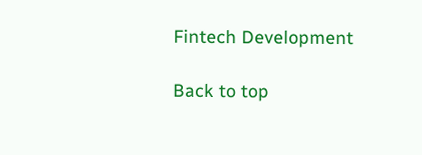Fintech Development

Back to top